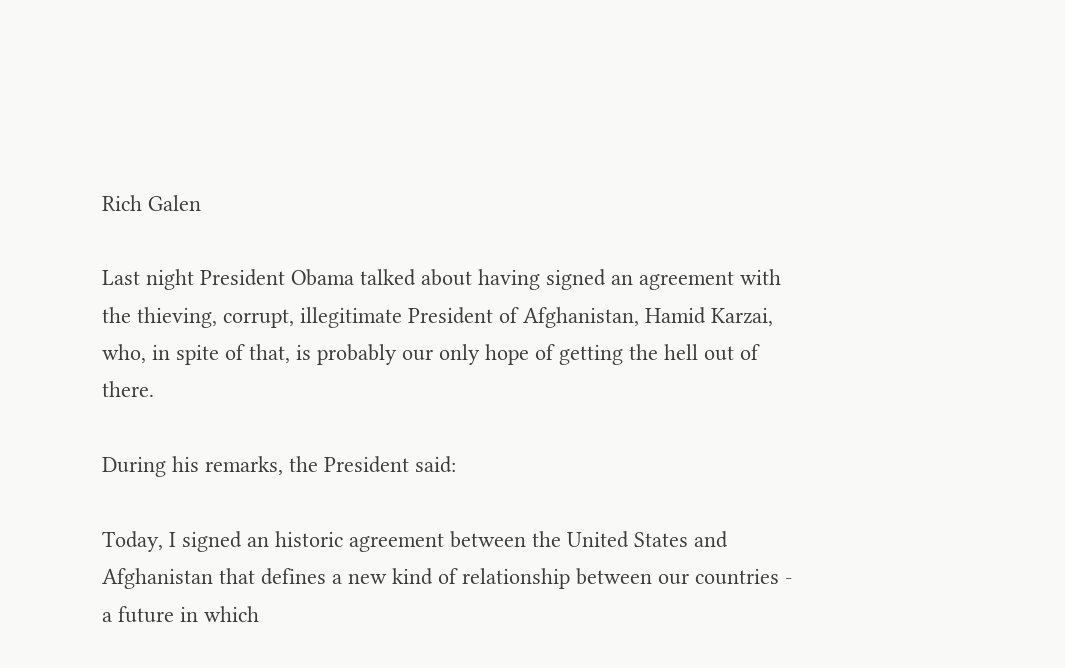Rich Galen

Last night President Obama talked about having signed an agreement with the thieving, corrupt, illegitimate President of Afghanistan, Hamid Karzai, who, in spite of that, is probably our only hope of getting the hell out of there.

During his remarks, the President said:

Today, I signed an historic agreement between the United States and Afghanistan that defines a new kind of relationship between our countries - a future in which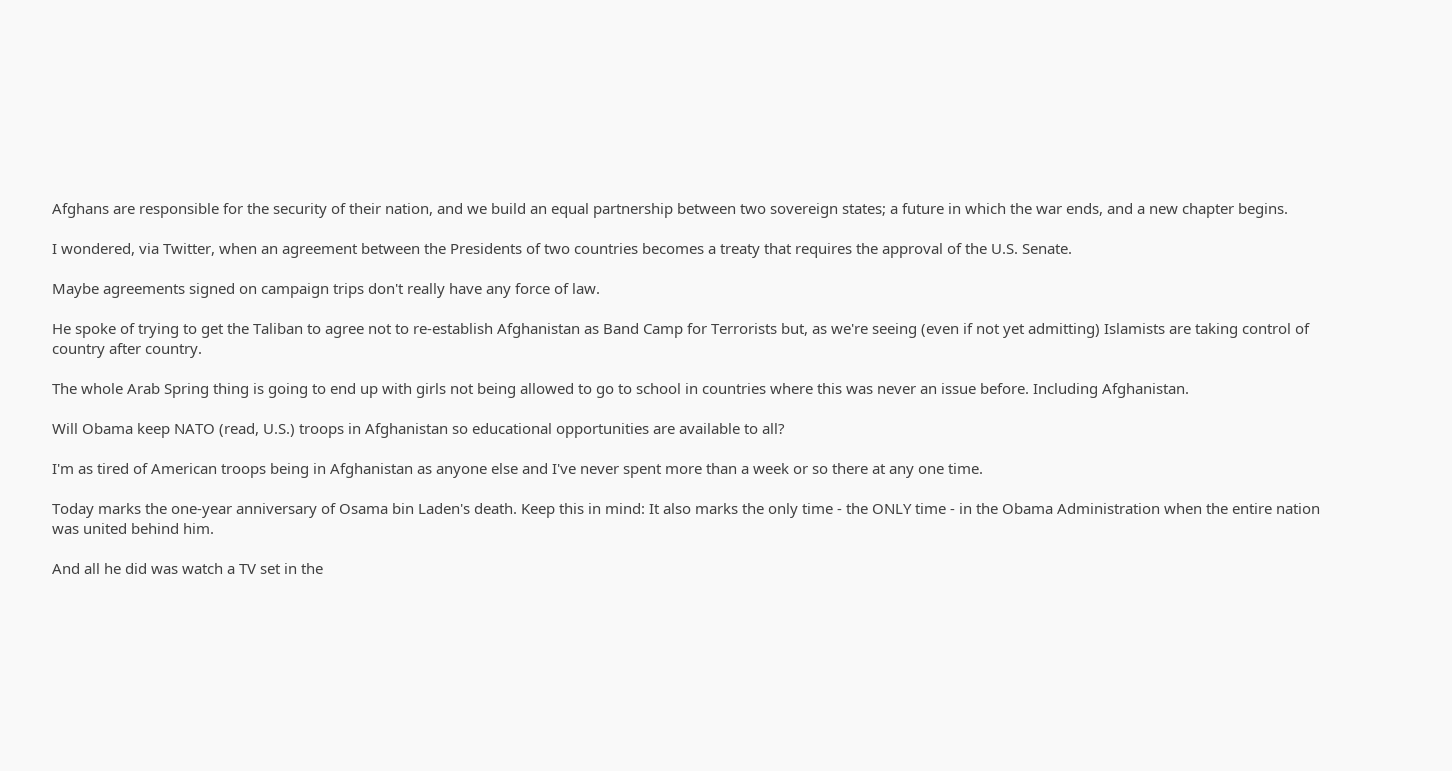Afghans are responsible for the security of their nation, and we build an equal partnership between two sovereign states; a future in which the war ends, and a new chapter begins.

I wondered, via Twitter, when an agreement between the Presidents of two countries becomes a treaty that requires the approval of the U.S. Senate.

Maybe agreements signed on campaign trips don't really have any force of law.

He spoke of trying to get the Taliban to agree not to re-establish Afghanistan as Band Camp for Terrorists but, as we're seeing (even if not yet admitting) Islamists are taking control of country after country.

The whole Arab Spring thing is going to end up with girls not being allowed to go to school in countries where this was never an issue before. Including Afghanistan.

Will Obama keep NATO (read, U.S.) troops in Afghanistan so educational opportunities are available to all?

I'm as tired of American troops being in Afghanistan as anyone else and I've never spent more than a week or so there at any one time.

Today marks the one-year anniversary of Osama bin Laden's death. Keep this in mind: It also marks the only time - the ONLY time - in the Obama Administration when the entire nation was united behind him.

And all he did was watch a TV set in the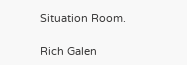Situation Room.

Rich Galen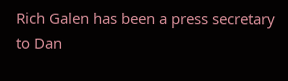Rich Galen has been a press secretary to Dan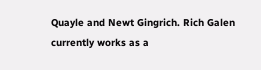Quayle and Newt Gingrich. Rich Galen currently works as a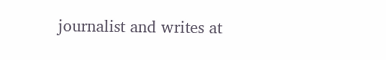journalist and writes at